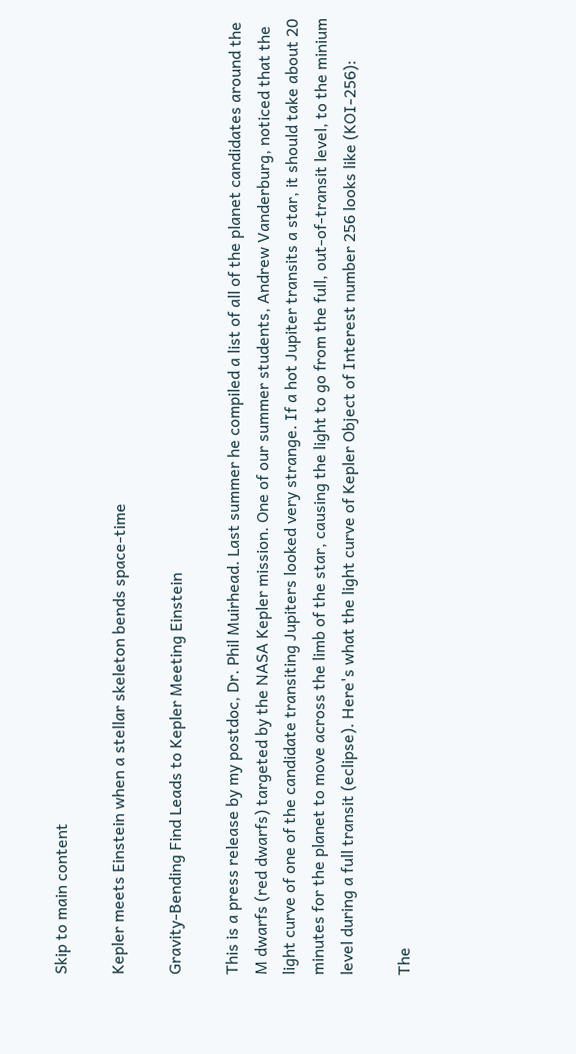Skip to main content

Kepler meets Einstein when a stellar skeleton bends space-time

Gravity-Bending Find Leads to Kepler Meeting Einstein

This is a press release by my postdoc, Dr. Phil Muirhead. Last summer he compiled a list of all of the planet candidates around the M dwarfs (red dwarfs) targeted by the NASA Kepler mission. One of our summer students, Andrew Vanderburg, noticed that the light curve of one of the candidate transiting Jupiters looked very strange. If a hot Jupiter transits a star, it should take about 20 minutes for the planet to move across the limb of the star, causing the light to go from the full, out-of-transit level, to the minium level during a full transit (eclipse). Here's what the light curve of Kepler Object of Interest number 256 looks like (KOI-256):

The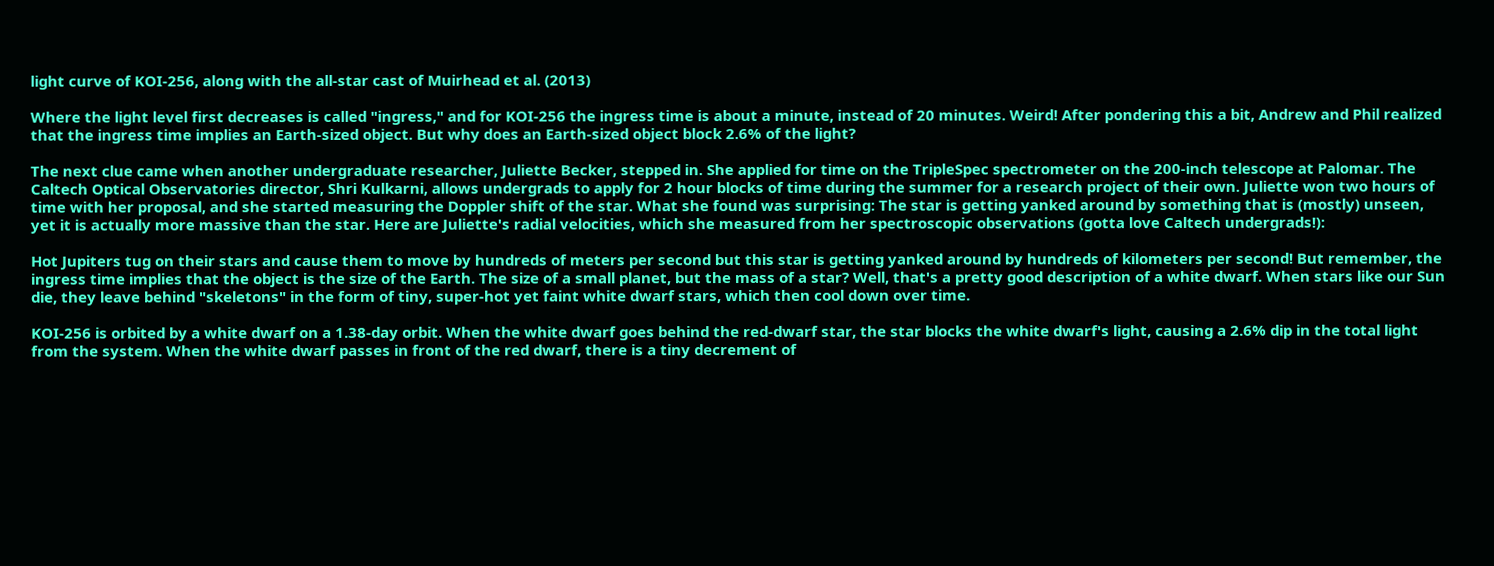light curve of KOI-256, along with the all-star cast of Muirhead et al. (2013)

Where the light level first decreases is called "ingress," and for KOI-256 the ingress time is about a minute, instead of 20 minutes. Weird! After pondering this a bit, Andrew and Phil realized that the ingress time implies an Earth-sized object. But why does an Earth-sized object block 2.6% of the light?

The next clue came when another undergraduate researcher, Juliette Becker, stepped in. She applied for time on the TripleSpec spectrometer on the 200-inch telescope at Palomar. The Caltech Optical Observatories director, Shri Kulkarni, allows undergrads to apply for 2 hour blocks of time during the summer for a research project of their own. Juliette won two hours of time with her proposal, and she started measuring the Doppler shift of the star. What she found was surprising: The star is getting yanked around by something that is (mostly) unseen, yet it is actually more massive than the star. Here are Juliette's radial velocities, which she measured from her spectroscopic observations (gotta love Caltech undergrads!):

Hot Jupiters tug on their stars and cause them to move by hundreds of meters per second but this star is getting yanked around by hundreds of kilometers per second! But remember, the ingress time implies that the object is the size of the Earth. The size of a small planet, but the mass of a star? Well, that's a pretty good description of a white dwarf. When stars like our Sun die, they leave behind "skeletons" in the form of tiny, super-hot yet faint white dwarf stars, which then cool down over time.

KOI-256 is orbited by a white dwarf on a 1.38-day orbit. When the white dwarf goes behind the red-dwarf star, the star blocks the white dwarf's light, causing a 2.6% dip in the total light from the system. When the white dwarf passes in front of the red dwarf, there is a tiny decrement of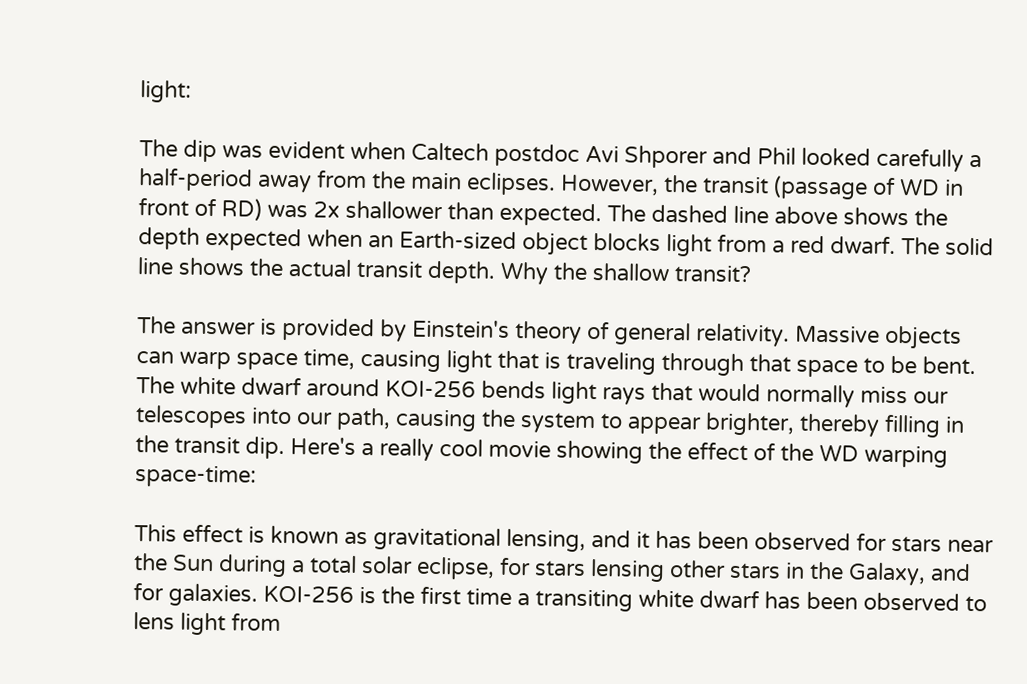light:

The dip was evident when Caltech postdoc Avi Shporer and Phil looked carefully a half-period away from the main eclipses. However, the transit (passage of WD in front of RD) was 2x shallower than expected. The dashed line above shows the depth expected when an Earth-sized object blocks light from a red dwarf. The solid line shows the actual transit depth. Why the shallow transit?

The answer is provided by Einstein's theory of general relativity. Massive objects can warp space time, causing light that is traveling through that space to be bent. The white dwarf around KOI-256 bends light rays that would normally miss our telescopes into our path, causing the system to appear brighter, thereby filling in the transit dip. Here's a really cool movie showing the effect of the WD warping space-time:

This effect is known as gravitational lensing, and it has been observed for stars near the Sun during a total solar eclipse, for stars lensing other stars in the Galaxy, and for galaxies. KOI-256 is the first time a transiting white dwarf has been observed to lens light from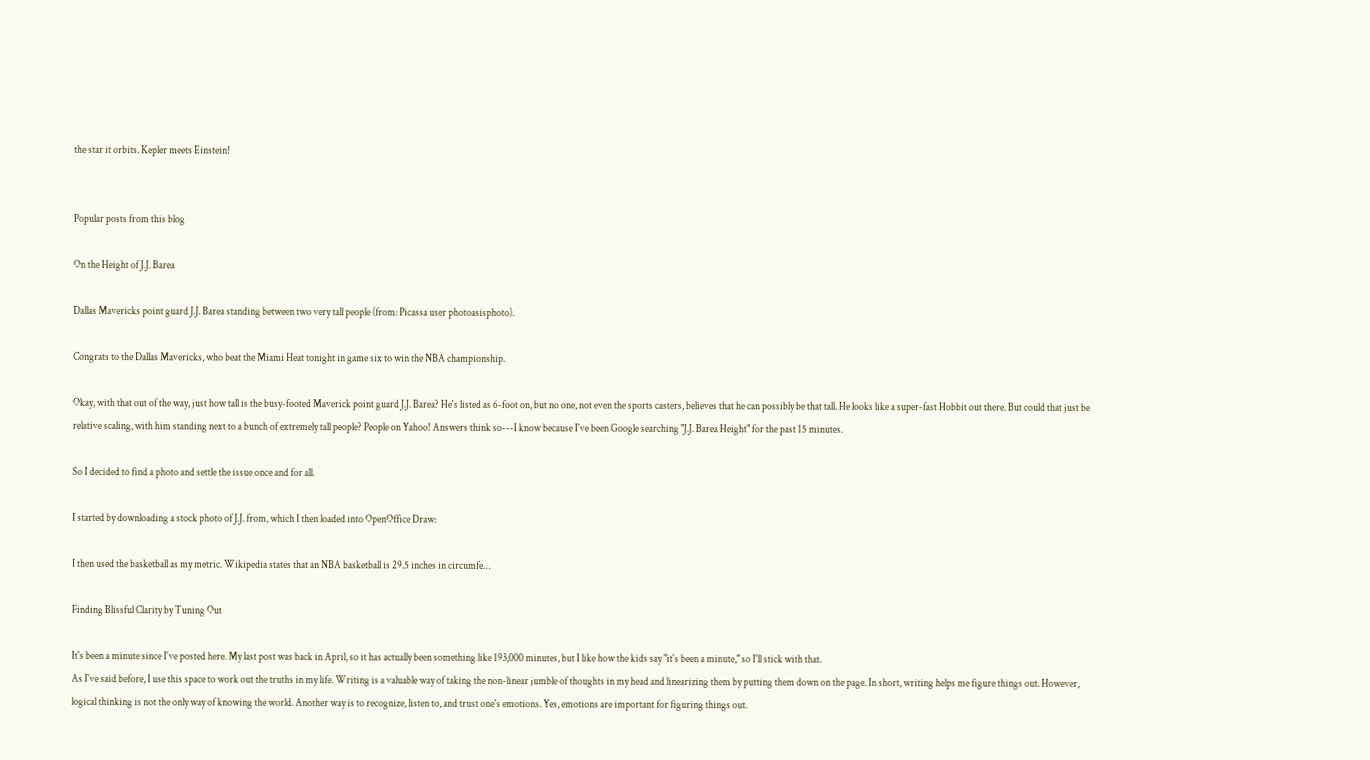the star it orbits. Kepler meets Einstein!


Popular posts from this blog

On the Height of J.J. Barea

Dallas Mavericks point guard J.J. Barea standing between two very tall people (from: Picassa user photoasisphoto).

Congrats to the Dallas Mavericks, who beat the Miami Heat tonight in game six to win the NBA championship.

Okay, with that out of the way, just how tall is the busy-footed Maverick point guard J.J. Barea? He's listed as 6-foot on, but no one, not even the sports casters, believes that he can possibly be that tall. He looks like a super-fast Hobbit out there. But could that just be relative scaling, with him standing next to a bunch of extremely tall people? People on Yahoo! Answers think so---I know because I've been Google searching "J.J. Barea Height" for the past 15 minutes.

So I decided to find a photo and settle the issue once and for all.

I started by downloading a stock photo of J.J. from, which I then loaded into OpenOffice Draw:

I then used the basketball as my metric. Wikipedia states that an NBA basketball is 29.5 inches in circumfe…

Finding Blissful Clarity by Tuning Out

It's been a minute since I've posted here. My last post was back in April, so it has actually been something like 193,000 minutes, but I like how the kids say "it's been a minute," so I'll stick with that.
As I've said before, I use this space to work out the truths in my life. Writing is a valuable way of taking the non-linear jumble of thoughts in my head and linearizing them by putting them down on the page. In short, writing helps me figure things out. However, logical thinking is not the only way of knowing the world. Another way is to recognize, listen to, and trust one's emotions. Yes, emotions are important for figuring things out.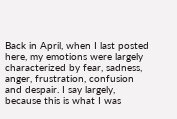Back in April, when I last posted here, my emotions were largely characterized by fear, sadness, anger, frustration, confusion and despair. I say largely, because this is what I was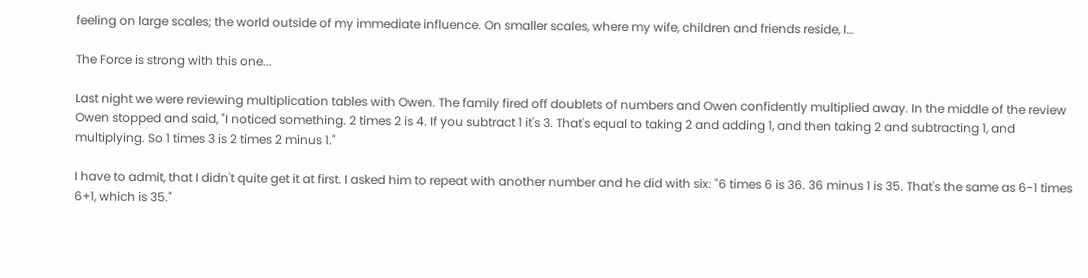feeling on large scales; the world outside of my immediate influence. On smaller scales, where my wife, children and friends reside, I…

The Force is strong with this one...

Last night we were reviewing multiplication tables with Owen. The family fired off doublets of numbers and Owen confidently multiplied away. In the middle of the review Owen stopped and said, "I noticed something. 2 times 2 is 4. If you subtract 1 it's 3. That's equal to taking 2 and adding 1, and then taking 2 and subtracting 1, and multiplying. So 1 times 3 is 2 times 2 minus 1."

I have to admit, that I didn't quite get it at first. I asked him to repeat with another number and he did with six: "6 times 6 is 36. 36 minus 1 is 35. That's the same as 6-1 times 6+1, which is 35."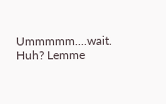Ummmmm....wait. Huh? Lemme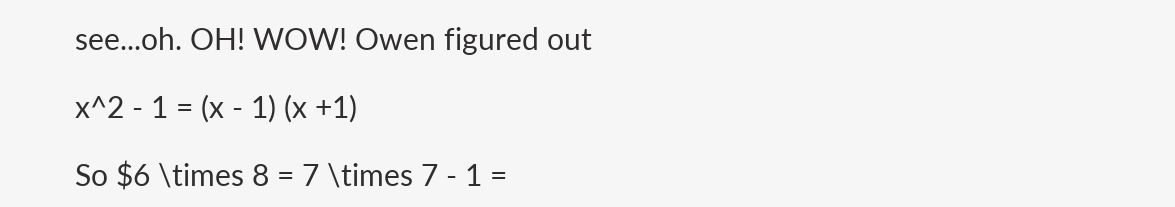see...oh. OH! WOW! Owen figured out

x^2 - 1 = (x - 1) (x +1)

So $6 \times 8 = 7 \times 7 - 1 =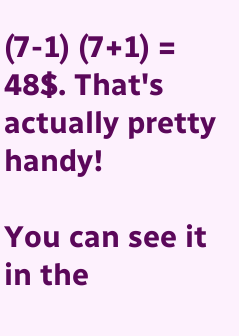(7-1) (7+1) = 48$. That's actually pretty handy!

You can see it in the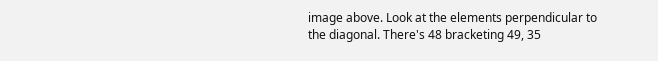image above. Look at the elements perpendicular to the diagonal. There's 48 bracketing 49, 35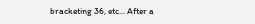bracketing 36, etc... After a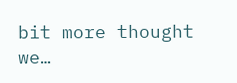bit more thought we…